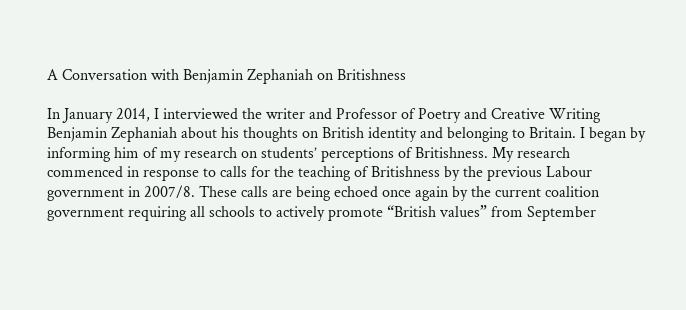A Conversation with Benjamin Zephaniah on Britishness

In January 2014, I interviewed the writer and Professor of Poetry and Creative Writing Benjamin Zephaniah about his thoughts on British identity and belonging to Britain. I began by informing him of my research on students’ perceptions of Britishness. My research commenced in response to calls for the teaching of Britishness by the previous Labour government in 2007/8. These calls are being echoed once again by the current coalition government requiring all schools to actively promote “British values” from September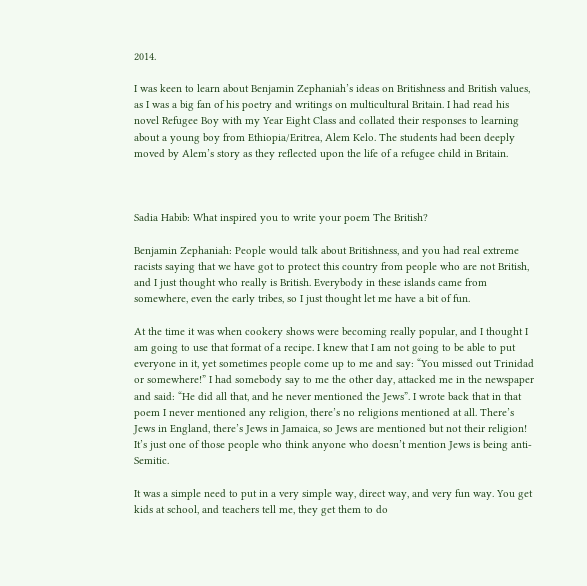2014.

I was keen to learn about Benjamin Zephaniah’s ideas on Britishness and British values, as I was a big fan of his poetry and writings on multicultural Britain. I had read his novel Refugee Boy with my Year Eight Class and collated their responses to learning about a young boy from Ethiopia/Eritrea, Alem Kelo. The students had been deeply moved by Alem’s story as they reflected upon the life of a refugee child in Britain.



Sadia Habib: What inspired you to write your poem The British?

Benjamin Zephaniah: People would talk about Britishness, and you had real extreme racists saying that we have got to protect this country from people who are not British, and I just thought who really is British. Everybody in these islands came from somewhere, even the early tribes, so I just thought let me have a bit of fun.

At the time it was when cookery shows were becoming really popular, and I thought I am going to use that format of a recipe. I knew that I am not going to be able to put everyone in it, yet sometimes people come up to me and say: “You missed out Trinidad or somewhere!” I had somebody say to me the other day, attacked me in the newspaper and said: “He did all that, and he never mentioned the Jews”. I wrote back that in that poem I never mentioned any religion, there’s no religions mentioned at all. There’s Jews in England, there’s Jews in Jamaica, so Jews are mentioned but not their religion! It’s just one of those people who think anyone who doesn’t mention Jews is being anti-Semitic.

It was a simple need to put in a very simple way, direct way, and very fun way. You get kids at school, and teachers tell me, they get them to do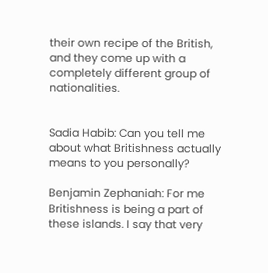their own recipe of the British, and they come up with a completely different group of nationalities.


Sadia Habib: Can you tell me about what Britishness actually means to you personally?

Benjamin Zephaniah: For me Britishness is being a part of these islands. I say that very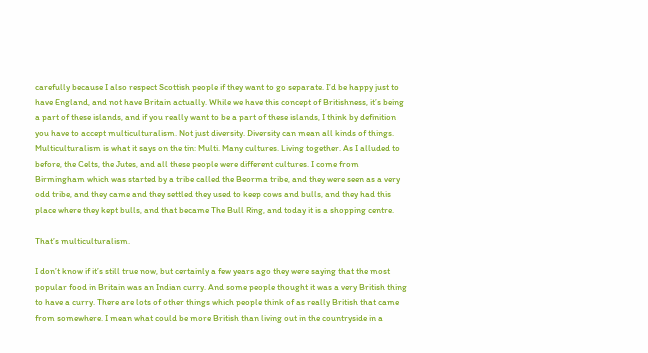carefully because I also respect Scottish people if they want to go separate. I’d be happy just to have England, and not have Britain actually. While we have this concept of Britishness, it’s being a part of these islands, and if you really want to be a part of these islands, I think by definition you have to accept multiculturalism. Not just diversity. Diversity can mean all kinds of things. Multiculturalism is what it says on the tin: Multi. Many cultures. Living together. As I alluded to before, the Celts, the Jutes, and all these people were different cultures. I come from Birmingham which was started by a tribe called the Beorma tribe, and they were seen as a very odd tribe, and they came and they settled they used to keep cows and bulls, and they had this place where they kept bulls, and that became The Bull Ring, and today it is a shopping centre.

That’s multiculturalism.

I don’t know if it’s still true now, but certainly a few years ago they were saying that the most popular food in Britain was an Indian curry. And some people thought it was a very British thing to have a curry. There are lots of other things which people think of as really British that came from somewhere. I mean what could be more British than living out in the countryside in a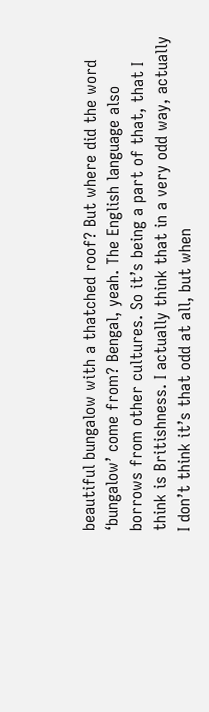beautiful bungalow with a thatched roof? But where did the word ‘bungalow’ come from? Bengal, yeah. The English language also borrows from other cultures. So it’s being a part of that, that I think is Britishness. I actually think that in a very odd way, actually I don’t think it’s that odd at all, but when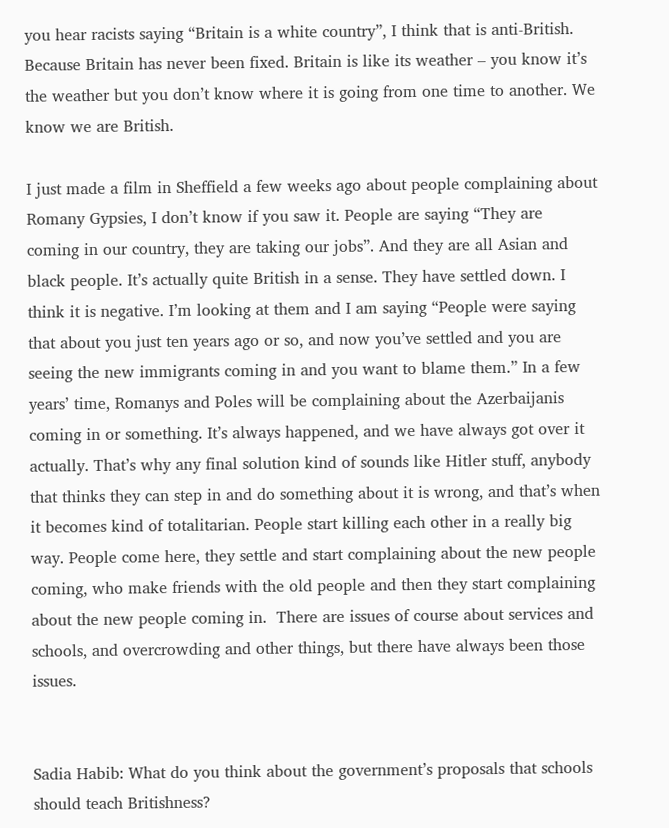you hear racists saying “Britain is a white country”, I think that is anti-British. Because Britain has never been fixed. Britain is like its weather – you know it’s the weather but you don’t know where it is going from one time to another. We know we are British.

I just made a film in Sheffield a few weeks ago about people complaining about Romany Gypsies, I don’t know if you saw it. People are saying “They are coming in our country, they are taking our jobs”. And they are all Asian and black people. It’s actually quite British in a sense. They have settled down. I think it is negative. I’m looking at them and I am saying “People were saying that about you just ten years ago or so, and now you’ve settled and you are seeing the new immigrants coming in and you want to blame them.” In a few years’ time, Romanys and Poles will be complaining about the Azerbaijanis coming in or something. It’s always happened, and we have always got over it actually. That’s why any final solution kind of sounds like Hitler stuff, anybody that thinks they can step in and do something about it is wrong, and that’s when it becomes kind of totalitarian. People start killing each other in a really big way. People come here, they settle and start complaining about the new people coming, who make friends with the old people and then they start complaining about the new people coming in.  There are issues of course about services and schools, and overcrowding and other things, but there have always been those issues.


Sadia Habib: What do you think about the government’s proposals that schools should teach Britishness?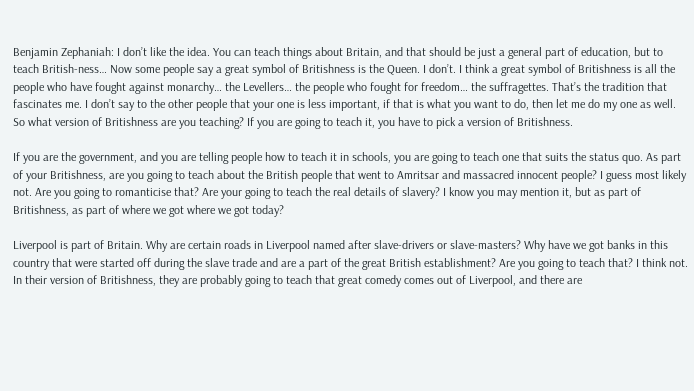Benjamin Zephaniah: I don’t like the idea. You can teach things about Britain, and that should be just a general part of education, but to teach British-ness… Now some people say a great symbol of Britishness is the Queen. I don’t. I think a great symbol of Britishness is all the people who have fought against monarchy… the Levellers… the people who fought for freedom… the suffragettes. That’s the tradition that fascinates me. I don’t say to the other people that your one is less important, if that is what you want to do, then let me do my one as well. So what version of Britishness are you teaching? If you are going to teach it, you have to pick a version of Britishness.

If you are the government, and you are telling people how to teach it in schools, you are going to teach one that suits the status quo. As part of your Britishness, are you going to teach about the British people that went to Amritsar and massacred innocent people? I guess most likely not. Are you going to romanticise that? Are your going to teach the real details of slavery? I know you may mention it, but as part of Britishness, as part of where we got where we got today?

Liverpool is part of Britain. Why are certain roads in Liverpool named after slave-drivers or slave-masters? Why have we got banks in this country that were started off during the slave trade and are a part of the great British establishment? Are you going to teach that? I think not. In their version of Britishness, they are probably going to teach that great comedy comes out of Liverpool, and there are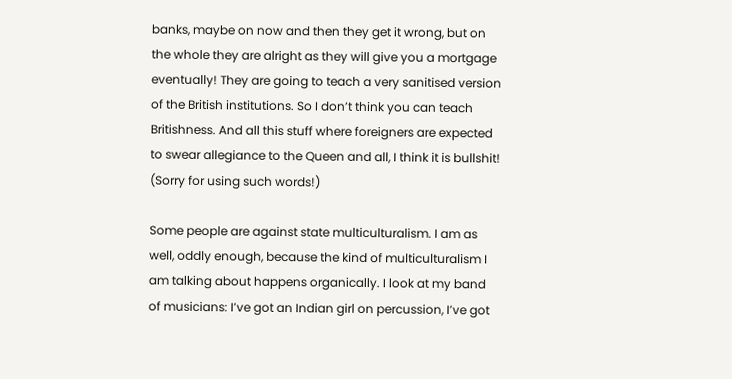banks, maybe on now and then they get it wrong, but on the whole they are alright as they will give you a mortgage eventually! They are going to teach a very sanitised version of the British institutions. So I don’t think you can teach Britishness. And all this stuff where foreigners are expected to swear allegiance to the Queen and all, I think it is bullshit! (Sorry for using such words!)

Some people are against state multiculturalism. I am as well, oddly enough, because the kind of multiculturalism I am talking about happens organically. I look at my band of musicians: I’ve got an Indian girl on percussion, I’ve got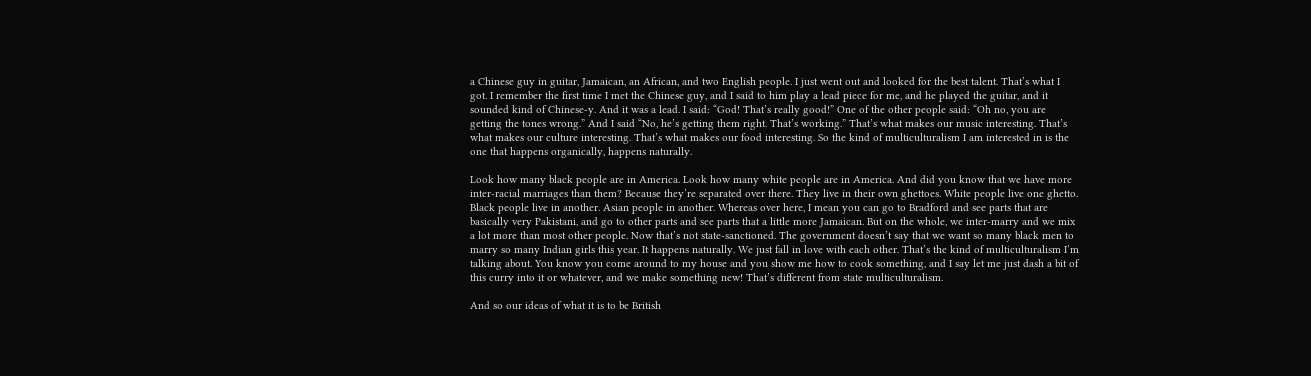a Chinese guy in guitar, Jamaican, an African, and two English people. I just went out and looked for the best talent. That’s what I got. I remember the first time I met the Chinese guy, and I said to him play a lead piece for me, and he played the guitar, and it sounded kind of Chinese-y. And it was a lead. I said: “God! That’s really good!” One of the other people said: “Oh no, you are getting the tones wrong.” And I said “No, he’s getting them right. That’s working.” That’s what makes our music interesting. That’s what makes our culture interesting. That’s what makes our food interesting. So the kind of multiculturalism I am interested in is the one that happens organically, happens naturally.

Look how many black people are in America. Look how many white people are in America. And did you know that we have more inter-racial marriages than them? Because they’re separated over there. They live in their own ghettoes. White people live one ghetto. Black people live in another. Asian people in another. Whereas over here, I mean you can go to Bradford and see parts that are basically very Pakistani, and go to other parts and see parts that a little more Jamaican. But on the whole, we inter-marry and we mix a lot more than most other people. Now that’s not state-sanctioned. The government doesn’t say that we want so many black men to marry so many Indian girls this year. It happens naturally. We just fall in love with each other. That’s the kind of multiculturalism I’m talking about. You know you come around to my house and you show me how to cook something, and I say let me just dash a bit of this curry into it or whatever, and we make something new! That’s different from state multiculturalism.

And so our ideas of what it is to be British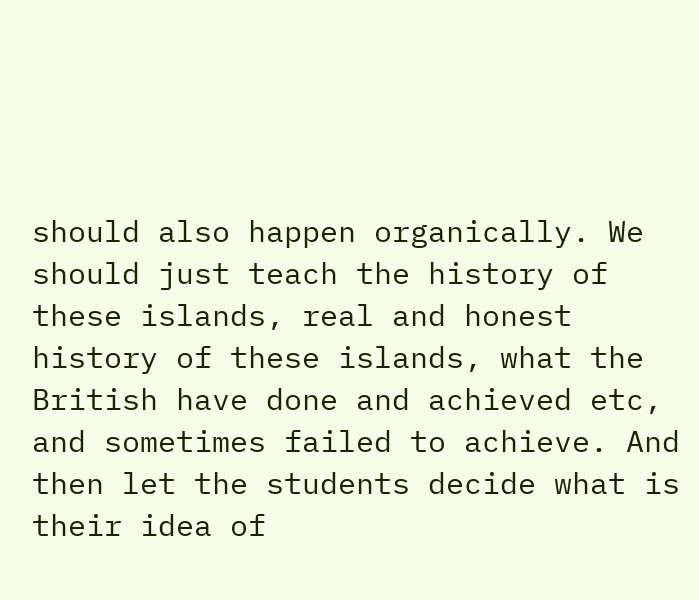should also happen organically. We should just teach the history of these islands, real and honest history of these islands, what the British have done and achieved etc, and sometimes failed to achieve. And then let the students decide what is their idea of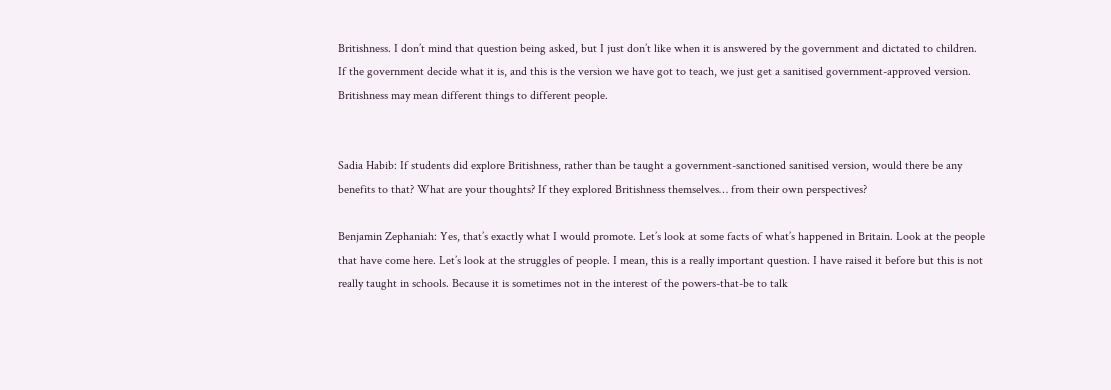Britishness. I don’t mind that question being asked, but I just don’t like when it is answered by the government and dictated to children. If the government decide what it is, and this is the version we have got to teach, we just get a sanitised government-approved version. Britishness may mean different things to different people.


Sadia Habib: If students did explore Britishness, rather than be taught a government-sanctioned sanitised version, would there be any benefits to that? What are your thoughts? If they explored Britishness themselves… from their own perspectives?

Benjamin Zephaniah: Yes, that’s exactly what I would promote. Let’s look at some facts of what’s happened in Britain. Look at the people that have come here. Let’s look at the struggles of people. I mean, this is a really important question. I have raised it before but this is not really taught in schools. Because it is sometimes not in the interest of the powers-that-be to talk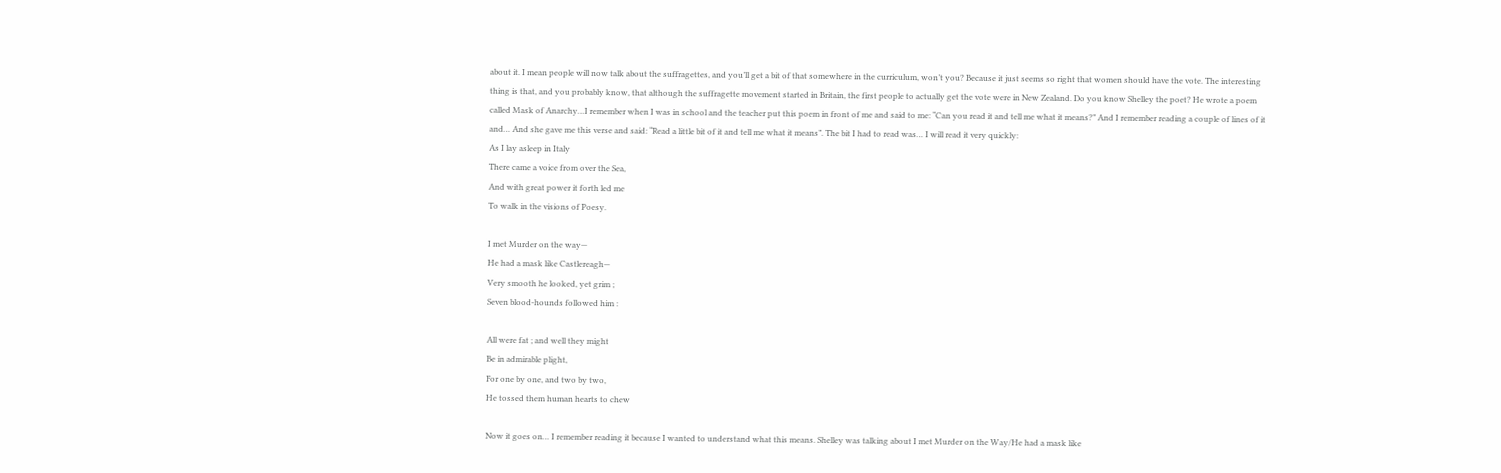about it. I mean people will now talk about the suffragettes, and you’ll get a bit of that somewhere in the curriculum, won’t you? Because it just seems so right that women should have the vote. The interesting thing is that, and you probably know, that although the suffragette movement started in Britain, the first people to actually get the vote were in New Zealand. Do you know Shelley the poet? He wrote a poem called Mask of Anarchy…I remember when I was in school and the teacher put this poem in front of me and said to me: “Can you read it and tell me what it means?” And I remember reading a couple of lines of it and… And she gave me this verse and said: “Read a little bit of it and tell me what it means”. The bit I had to read was… I will read it very quickly:
As I lay asleep in Italy
There came a voice from over the Sea,
And with great power it forth led me
To walk in the visions of Poesy.

I met Murder on the way—
He had a mask like Castlereagh—
Very smooth he looked, yet grim ;
Seven blood-hounds followed him :

All were fat ; and well they might
Be in admirable plight,
For one by one, and two by two,
He tossed them human hearts to chew

Now it goes on… I remember reading it because I wanted to understand what this means. Shelley was talking about I met Murder on the Way/He had a mask like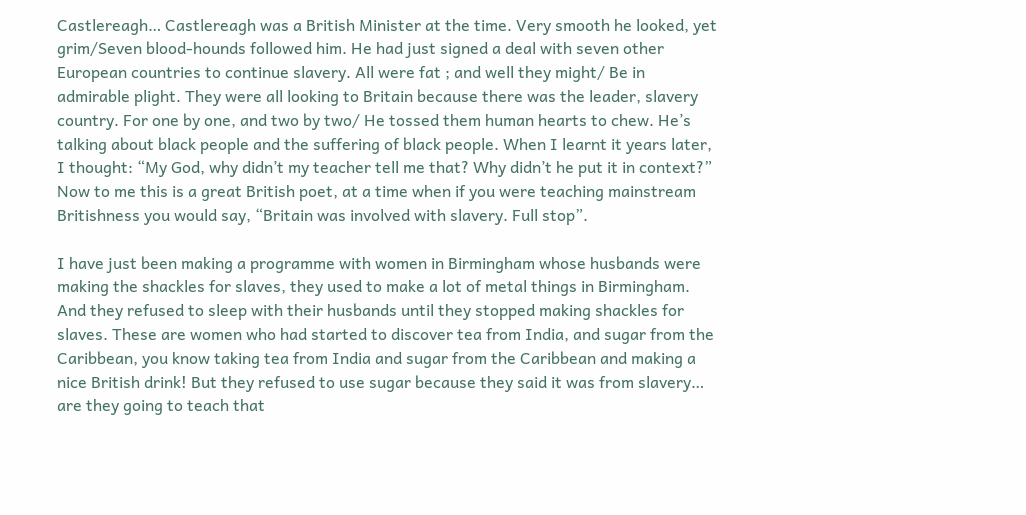Castlereagh… Castlereagh was a British Minister at the time. Very smooth he looked, yet grim/Seven blood-hounds followed him. He had just signed a deal with seven other European countries to continue slavery. All were fat ; and well they might/ Be in admirable plight. They were all looking to Britain because there was the leader, slavery country. For one by one, and two by two/ He tossed them human hearts to chew. He’s talking about black people and the suffering of black people. When I learnt it years later, I thought: “My God, why didn’t my teacher tell me that? Why didn’t he put it in context?” Now to me this is a great British poet, at a time when if you were teaching mainstream Britishness you would say, “Britain was involved with slavery. Full stop”.

I have just been making a programme with women in Birmingham whose husbands were making the shackles for slaves, they used to make a lot of metal things in Birmingham. And they refused to sleep with their husbands until they stopped making shackles for slaves. These are women who had started to discover tea from India, and sugar from the Caribbean, you know taking tea from India and sugar from the Caribbean and making a nice British drink! But they refused to use sugar because they said it was from slavery… are they going to teach that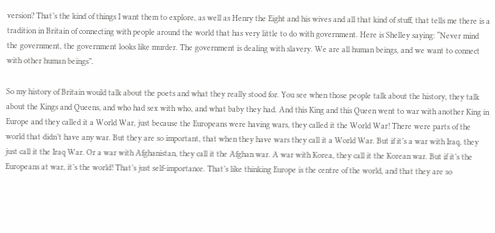version? That’s the kind of things I want them to explore, as well as Henry the Eight and his wives and all that kind of stuff, that tells me there is a tradition in Britain of connecting with people around the world that has very little to do with government. Here is Shelley saying: “Never mind the government, the government looks like murder. The government is dealing with slavery. We are all human beings, and we want to connect with other human beings”.

So my history of Britain would talk about the poets and what they really stood for. You see when those people talk about the history, they talk about the Kings and Queens, and who had sex with who, and what baby they had. And this King and this Queen went to war with another King in Europe and they called it a World War, just because the Europeans were having wars, they called it the World War! There were parts of the world that didn’t have any war. But they are so important, that when they have wars they call it a World War. But if it’s a war with Iraq, they just call it the Iraq War. Or a war with Afghanistan, they call it the Afghan war. A war with Korea, they call it the Korean war. But if it’s the Europeans at war, it’s the world! That’s just self-importance. That’s like thinking Europe is the centre of the world, and that they are so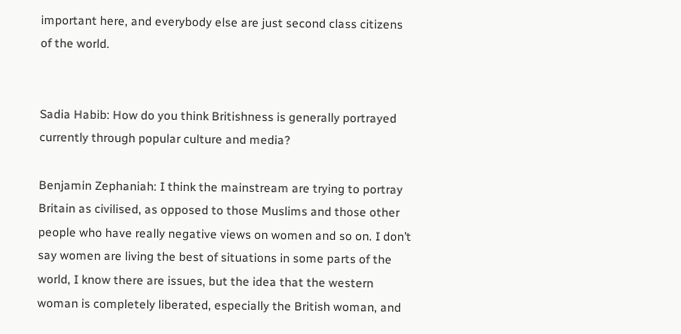important here, and everybody else are just second class citizens of the world.


Sadia Habib: How do you think Britishness is generally portrayed currently through popular culture and media?

Benjamin Zephaniah: I think the mainstream are trying to portray Britain as civilised, as opposed to those Muslims and those other people who have really negative views on women and so on. I don’t say women are living the best of situations in some parts of the world, I know there are issues, but the idea that the western woman is completely liberated, especially the British woman, and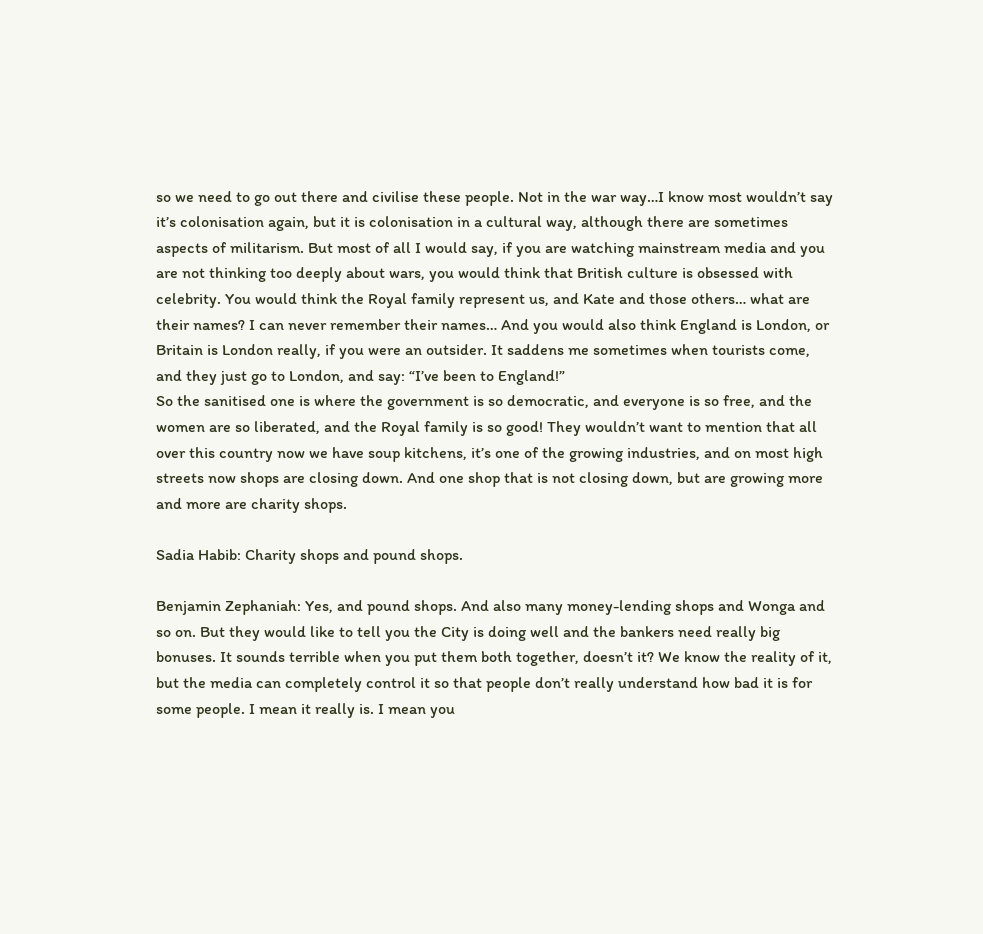so we need to go out there and civilise these people. Not in the war way…I know most wouldn’t say it’s colonisation again, but it is colonisation in a cultural way, although there are sometimes aspects of militarism. But most of all I would say, if you are watching mainstream media and you are not thinking too deeply about wars, you would think that British culture is obsessed with celebrity. You would think the Royal family represent us, and Kate and those others… what are their names? I can never remember their names… And you would also think England is London, or Britain is London really, if you were an outsider. It saddens me sometimes when tourists come, and they just go to London, and say: “I’ve been to England!”
So the sanitised one is where the government is so democratic, and everyone is so free, and the women are so liberated, and the Royal family is so good! They wouldn’t want to mention that all over this country now we have soup kitchens, it’s one of the growing industries, and on most high streets now shops are closing down. And one shop that is not closing down, but are growing more and more are charity shops.

Sadia Habib: Charity shops and pound shops.

Benjamin Zephaniah: Yes, and pound shops. And also many money-lending shops and Wonga and so on. But they would like to tell you the City is doing well and the bankers need really big bonuses. It sounds terrible when you put them both together, doesn’t it? We know the reality of it, but the media can completely control it so that people don’t really understand how bad it is for some people. I mean it really is. I mean you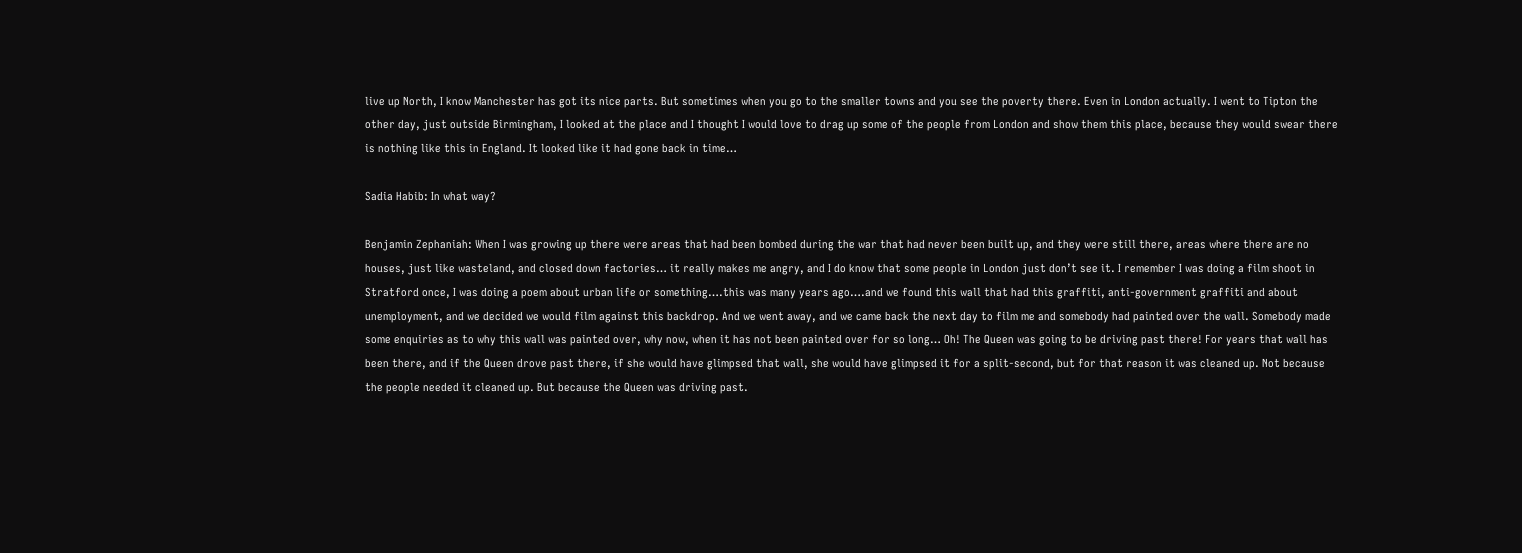live up North, I know Manchester has got its nice parts. But sometimes when you go to the smaller towns and you see the poverty there. Even in London actually. I went to Tipton the other day, just outside Birmingham, I looked at the place and I thought I would love to drag up some of the people from London and show them this place, because they would swear there is nothing like this in England. It looked like it had gone back in time…

Sadia Habib: In what way?

Benjamin Zephaniah: When I was growing up there were areas that had been bombed during the war that had never been built up, and they were still there, areas where there are no houses, just like wasteland, and closed down factories… it really makes me angry, and I do know that some people in London just don’t see it. I remember I was doing a film shoot in Stratford once, I was doing a poem about urban life or something….this was many years ago….and we found this wall that had this graffiti, anti-government graffiti and about unemployment, and we decided we would film against this backdrop. And we went away, and we came back the next day to film me and somebody had painted over the wall. Somebody made some enquiries as to why this wall was painted over, why now, when it has not been painted over for so long… Oh! The Queen was going to be driving past there! For years that wall has been there, and if the Queen drove past there, if she would have glimpsed that wall, she would have glimpsed it for a split-second, but for that reason it was cleaned up. Not because the people needed it cleaned up. But because the Queen was driving past.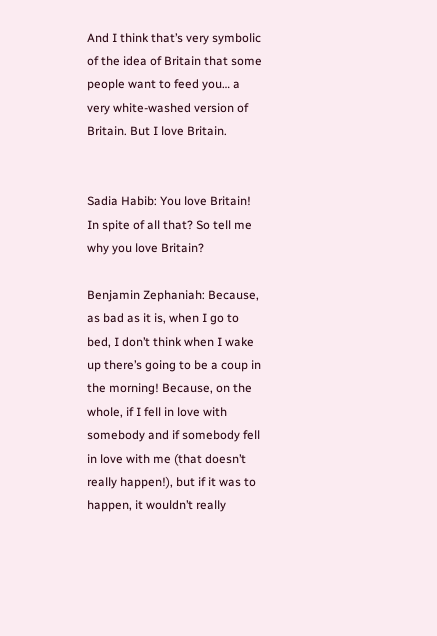And I think that’s very symbolic of the idea of Britain that some people want to feed you… a very white-washed version of Britain. But I love Britain.


Sadia Habib: You love Britain! In spite of all that? So tell me why you love Britain?

Benjamin Zephaniah: Because, as bad as it is, when I go to bed, I don’t think when I wake up there’s going to be a coup in the morning! Because, on the whole, if I fell in love with somebody and if somebody fell in love with me (that doesn’t really happen!), but if it was to happen, it wouldn’t really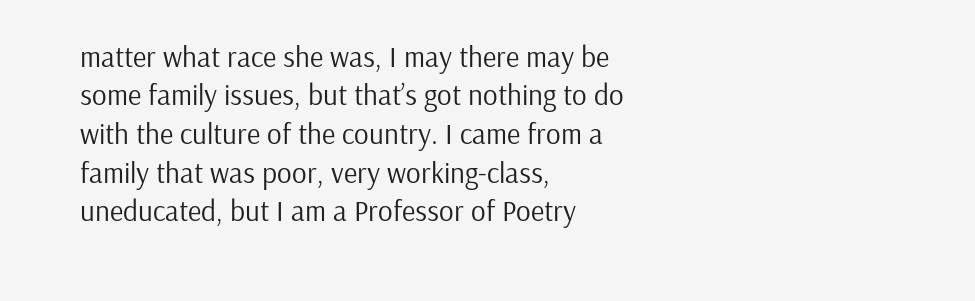matter what race she was, I may there may be some family issues, but that’s got nothing to do with the culture of the country. I came from a family that was poor, very working-class, uneducated, but I am a Professor of Poetry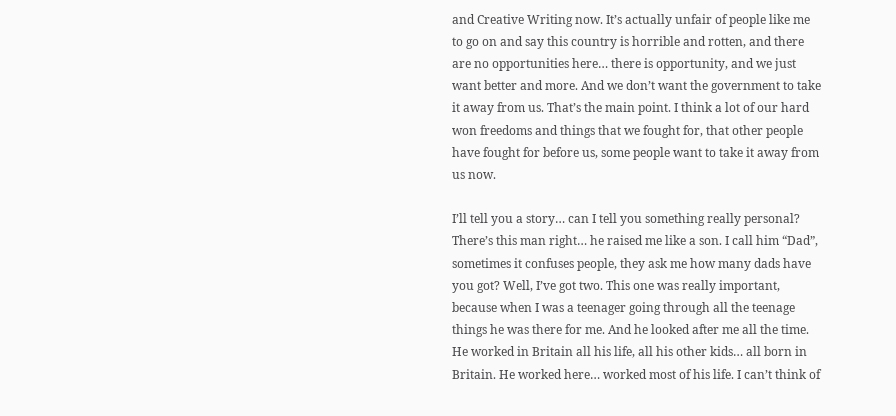and Creative Writing now. It’s actually unfair of people like me to go on and say this country is horrible and rotten, and there are no opportunities here… there is opportunity, and we just want better and more. And we don’t want the government to take it away from us. That’s the main point. I think a lot of our hard won freedoms and things that we fought for, that other people have fought for before us, some people want to take it away from us now.

I’ll tell you a story… can I tell you something really personal? There’s this man right… he raised me like a son. I call him “Dad”, sometimes it confuses people, they ask me how many dads have you got? Well, I’ve got two. This one was really important, because when I was a teenager going through all the teenage things he was there for me. And he looked after me all the time. He worked in Britain all his life, all his other kids… all born in Britain. He worked here… worked most of his life. I can’t think of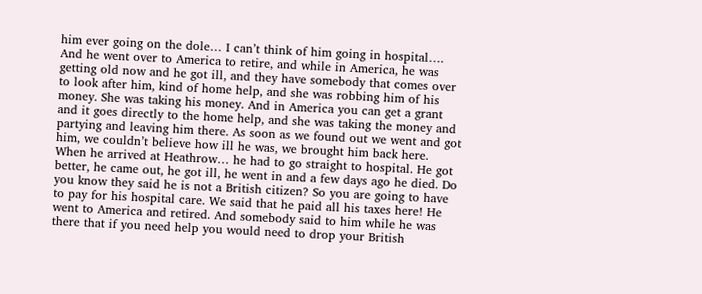him ever going on the dole… I can’t think of him going in hospital…. And he went over to America to retire, and while in America, he was getting old now and he got ill, and they have somebody that comes over to look after him, kind of home help, and she was robbing him of his money. She was taking his money. And in America you can get a grant and it goes directly to the home help, and she was taking the money and partying and leaving him there. As soon as we found out we went and got him, we couldn’t believe how ill he was, we brought him back here. When he arrived at Heathrow… he had to go straight to hospital. He got better, he came out, he got ill, he went in and a few days ago he died. Do you know they said he is not a British citizen? So you are going to have to pay for his hospital care. We said that he paid all his taxes here! He went to America and retired. And somebody said to him while he was there that if you need help you would need to drop your British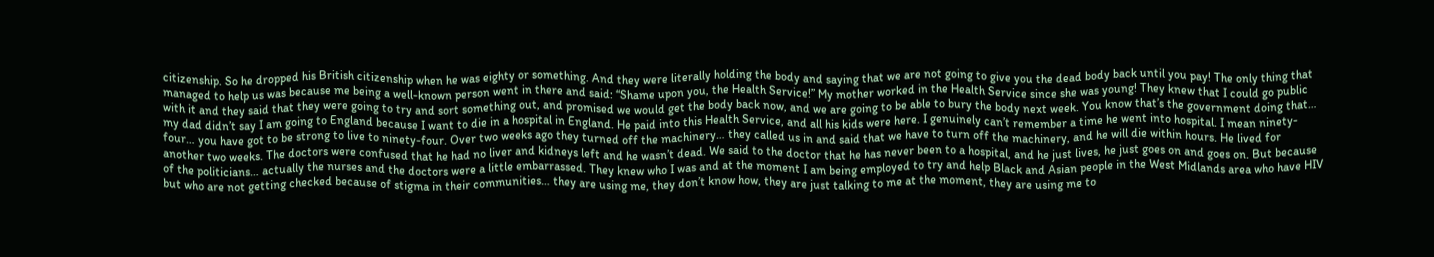citizenship. So he dropped his British citizenship when he was eighty or something. And they were literally holding the body and saying that we are not going to give you the dead body back until you pay! The only thing that managed to help us was because me being a well-known person went in there and said: “Shame upon you, the Health Service!” My mother worked in the Health Service since she was young! They knew that I could go public with it and they said that they were going to try and sort something out, and promised we would get the body back now, and we are going to be able to bury the body next week. You know that’s the government doing that… my dad didn’t say I am going to England because I want to die in a hospital in England. He paid into this Health Service, and all his kids were here. I genuinely can’t remember a time he went into hospital. I mean ninety-four… you have got to be strong to live to ninety-four. Over two weeks ago they turned off the machinery… they called us in and said that we have to turn off the machinery, and he will die within hours. He lived for another two weeks. The doctors were confused that he had no liver and kidneys left and he wasn’t dead. We said to the doctor that he has never been to a hospital, and he just lives, he just goes on and goes on. But because of the politicians… actually the nurses and the doctors were a little embarrassed. They knew who I was and at the moment I am being employed to try and help Black and Asian people in the West Midlands area who have HIV but who are not getting checked because of stigma in their communities… they are using me, they don’t know how, they are just talking to me at the moment, they are using me to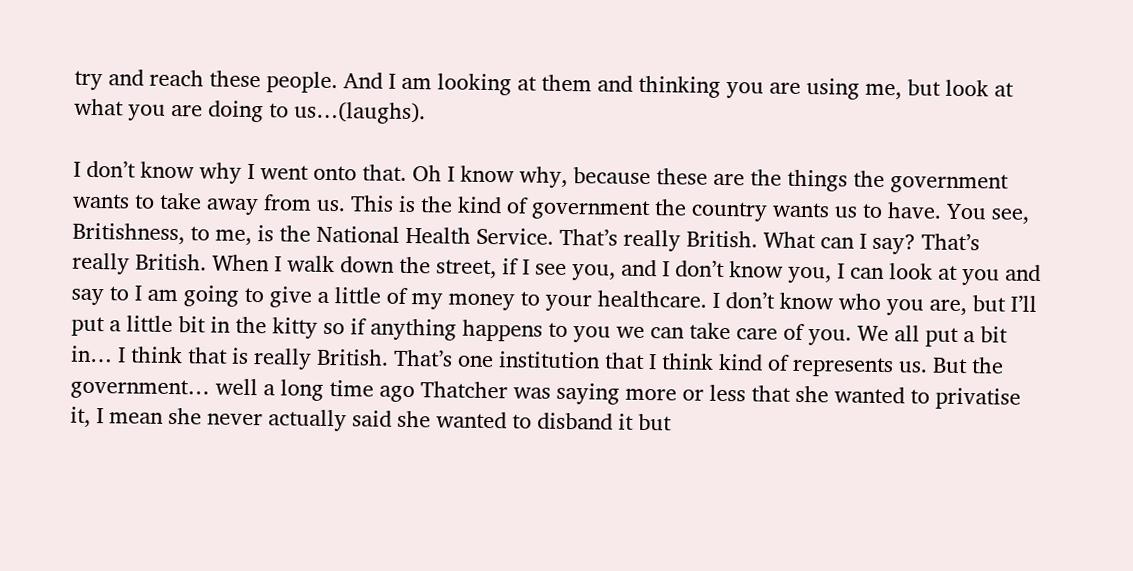try and reach these people. And I am looking at them and thinking you are using me, but look at what you are doing to us…(laughs).

I don’t know why I went onto that. Oh I know why, because these are the things the government wants to take away from us. This is the kind of government the country wants us to have. You see, Britishness, to me, is the National Health Service. That’s really British. What can I say? That’s really British. When I walk down the street, if I see you, and I don’t know you, I can look at you and say to I am going to give a little of my money to your healthcare. I don’t know who you are, but I’ll put a little bit in the kitty so if anything happens to you we can take care of you. We all put a bit in… I think that is really British. That’s one institution that I think kind of represents us. But the government… well a long time ago Thatcher was saying more or less that she wanted to privatise it, I mean she never actually said she wanted to disband it but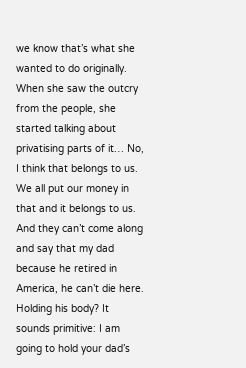we know that’s what she wanted to do originally. When she saw the outcry from the people, she started talking about privatising parts of it… No, I think that belongs to us. We all put our money in that and it belongs to us. And they can’t come along and say that my dad because he retired in America, he can’t die here. Holding his body? It sounds primitive: I am going to hold your dad’s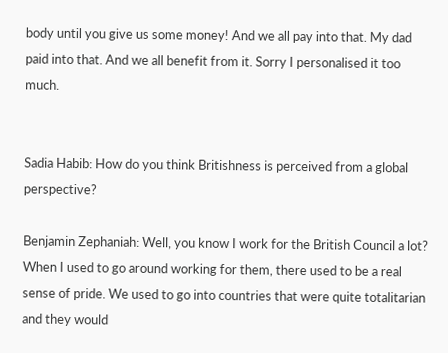body until you give us some money! And we all pay into that. My dad paid into that. And we all benefit from it. Sorry I personalised it too much.


Sadia Habib: How do you think Britishness is perceived from a global perspective?

Benjamin Zephaniah: Well, you know I work for the British Council a lot? When I used to go around working for them, there used to be a real sense of pride. We used to go into countries that were quite totalitarian and they would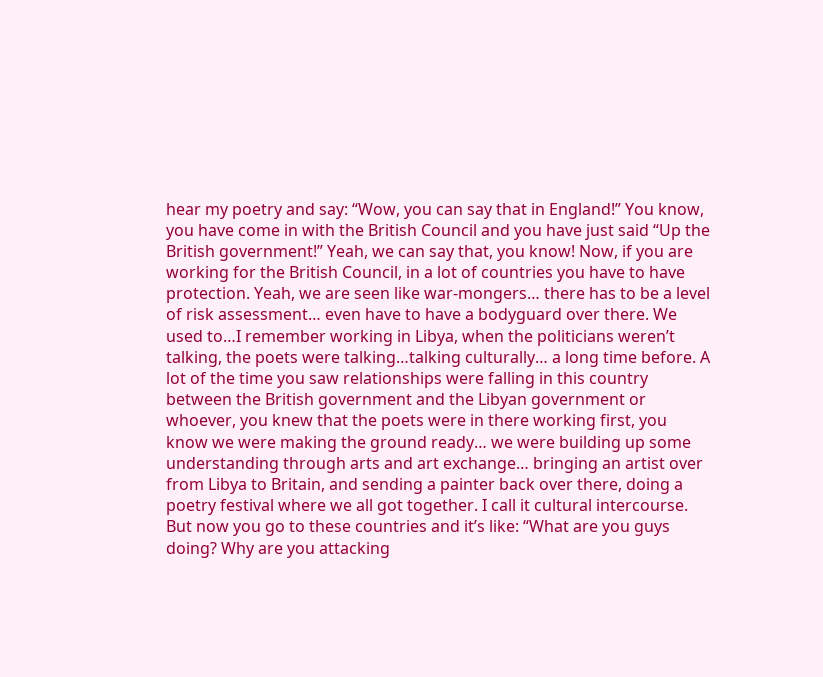hear my poetry and say: “Wow, you can say that in England!” You know, you have come in with the British Council and you have just said “Up the British government!” Yeah, we can say that, you know! Now, if you are working for the British Council, in a lot of countries you have to have protection. Yeah, we are seen like war-mongers… there has to be a level of risk assessment… even have to have a bodyguard over there. We used to…I remember working in Libya, when the politicians weren’t talking, the poets were talking…talking culturally… a long time before. A lot of the time you saw relationships were falling in this country between the British government and the Libyan government or whoever, you knew that the poets were in there working first, you know we were making the ground ready… we were building up some understanding through arts and art exchange… bringing an artist over from Libya to Britain, and sending a painter back over there, doing a poetry festival where we all got together. I call it cultural intercourse. But now you go to these countries and it’s like: “What are you guys doing? Why are you attacking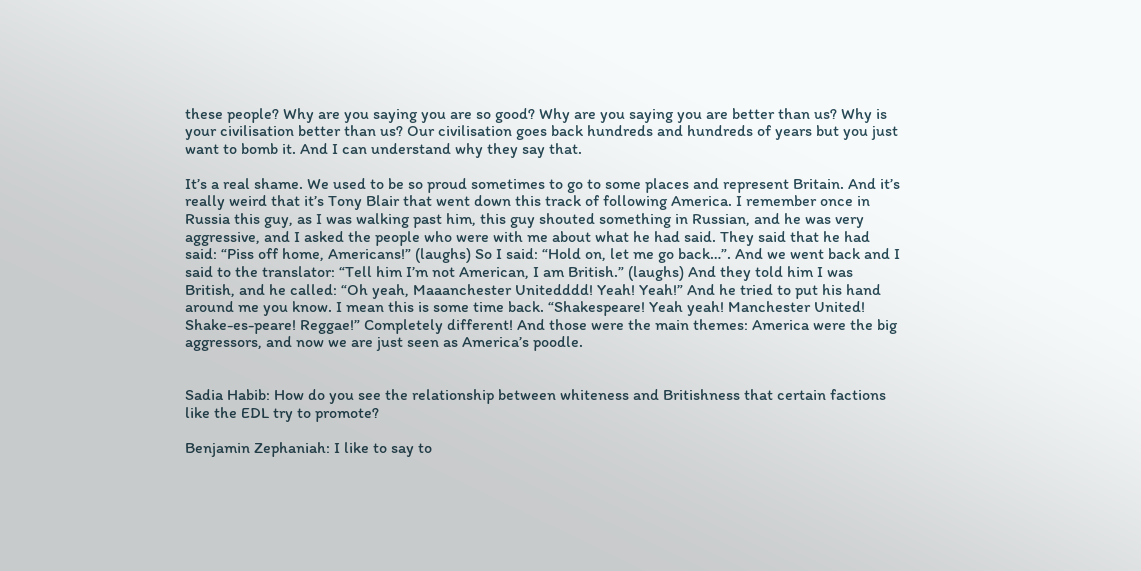these people? Why are you saying you are so good? Why are you saying you are better than us? Why is your civilisation better than us? Our civilisation goes back hundreds and hundreds of years but you just want to bomb it. And I can understand why they say that.

It’s a real shame. We used to be so proud sometimes to go to some places and represent Britain. And it’s really weird that it’s Tony Blair that went down this track of following America. I remember once in Russia this guy, as I was walking past him, this guy shouted something in Russian, and he was very aggressive, and I asked the people who were with me about what he had said. They said that he had said: “Piss off home, Americans!” (laughs) So I said: “Hold on, let me go back…”. And we went back and I said to the translator: “Tell him I’m not American, I am British.” (laughs) And they told him I was British, and he called: “Oh yeah, Maaanchester Unitedddd! Yeah! Yeah!” And he tried to put his hand around me you know. I mean this is some time back. “Shakespeare! Yeah yeah! Manchester United! Shake-es-peare! Reggae!” Completely different! And those were the main themes: America were the big aggressors, and now we are just seen as America’s poodle.


Sadia Habib: How do you see the relationship between whiteness and Britishness that certain factions like the EDL try to promote?

Benjamin Zephaniah: I like to say to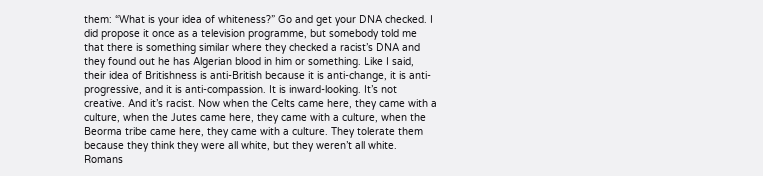them: “What is your idea of whiteness?” Go and get your DNA checked. I did propose it once as a television programme, but somebody told me that there is something similar where they checked a racist’s DNA and they found out he has Algerian blood in him or something. Like I said, their idea of Britishness is anti-British because it is anti-change, it is anti-progressive, and it is anti-compassion. It is inward-looking. It’s not creative. And it’s racist. Now when the Celts came here, they came with a culture, when the Jutes came here, they came with a culture, when the Beorma tribe came here, they came with a culture. They tolerate them because they think they were all white, but they weren’t all white. Romans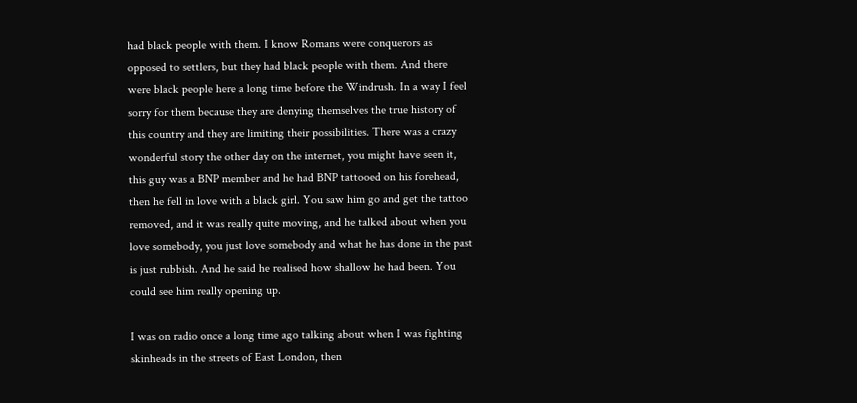had black people with them. I know Romans were conquerors as opposed to settlers, but they had black people with them. And there were black people here a long time before the Windrush. In a way I feel sorry for them because they are denying themselves the true history of this country and they are limiting their possibilities. There was a crazy wonderful story the other day on the internet, you might have seen it, this guy was a BNP member and he had BNP tattooed on his forehead, then he fell in love with a black girl. You saw him go and get the tattoo removed, and it was really quite moving, and he talked about when you love somebody, you just love somebody and what he has done in the past is just rubbish. And he said he realised how shallow he had been. You could see him really opening up.

I was on radio once a long time ago talking about when I was fighting skinheads in the streets of East London, then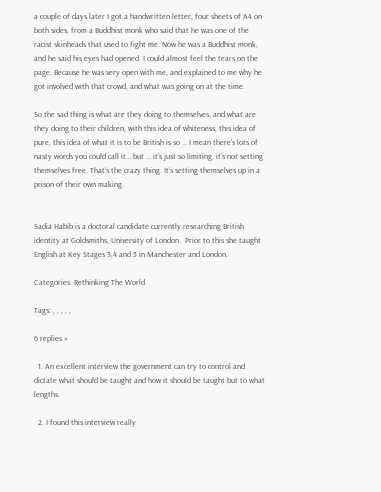a couple of days later I got a handwritten letter, four sheets of A4 on both sides, from a Buddhist monk who said that he was one of the racist skinheads that used to fight me. Now he was a Buddhist monk, and he said his eyes had opened. I could almost feel the tears on the page. Because he was very open with me, and explained to me why he got involved with that crowd, and what was going on at the time.

So the sad thing is what are they doing to themselves, and what are they doing to their children, with this idea of whiteness, this idea of pure, this idea of what it is to be British is so … I mean there’s lots of nasty words you could call it… but … it’s just so limiting, it’s not setting themselves free. That’s the crazy thing. It’s setting themselves up in a prison of their own making.


Sadia Habib is a doctoral candidate currently researching British identity at Goldsmiths, University of London.  Prior to this she taught English at Key Stages 3,4 and 5 in Manchester and London.

Categories: Rethinking The World

Tags: , , , , ,

6 replies »

  1. An excellent interview the government can try to control and dictate what should be taught and how it should be taught but to what lengths.

  2. I found this interview really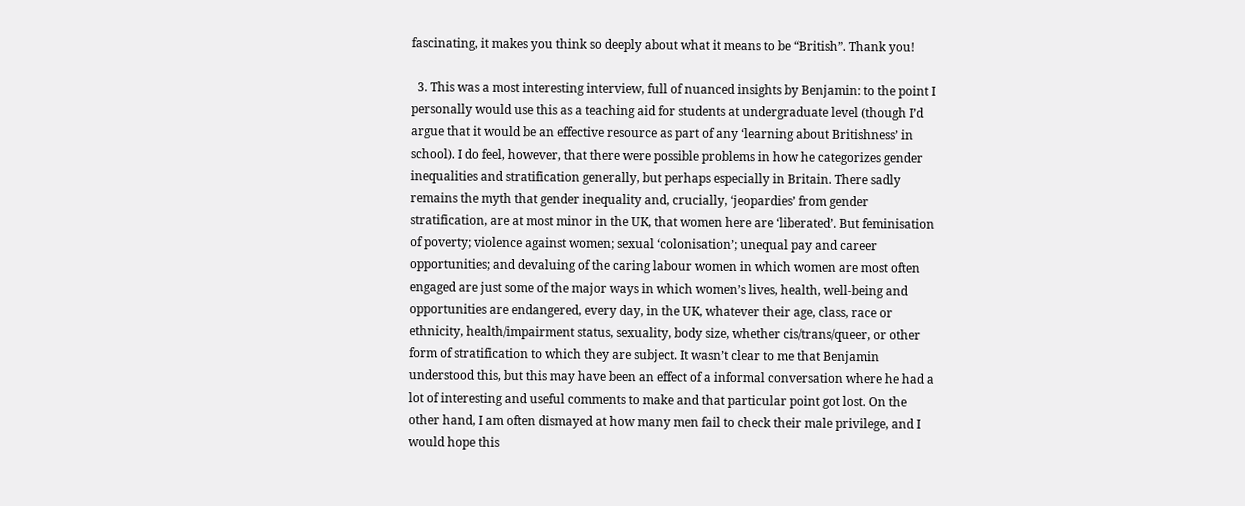fascinating, it makes you think so deeply about what it means to be “British”. Thank you!

  3. This was a most interesting interview, full of nuanced insights by Benjamin: to the point I personally would use this as a teaching aid for students at undergraduate level (though I’d argue that it would be an effective resource as part of any ‘learning about Britishness’ in school). I do feel, however, that there were possible problems in how he categorizes gender inequalities and stratification generally, but perhaps especially in Britain. There sadly remains the myth that gender inequality and, crucially, ‘jeopardies’ from gender stratification, are at most minor in the UK, that women here are ‘liberated’. But feminisation of poverty; violence against women; sexual ‘colonisation’; unequal pay and career opportunities; and devaluing of the caring labour women in which women are most often engaged are just some of the major ways in which women’s lives, health, well-being and opportunities are endangered, every day, in the UK, whatever their age, class, race or ethnicity, health/impairment status, sexuality, body size, whether cis/trans/queer, or other form of stratification to which they are subject. It wasn’t clear to me that Benjamin understood this, but this may have been an effect of a informal conversation where he had a lot of interesting and useful comments to make and that particular point got lost. On the other hand, I am often dismayed at how many men fail to check their male privilege, and I would hope this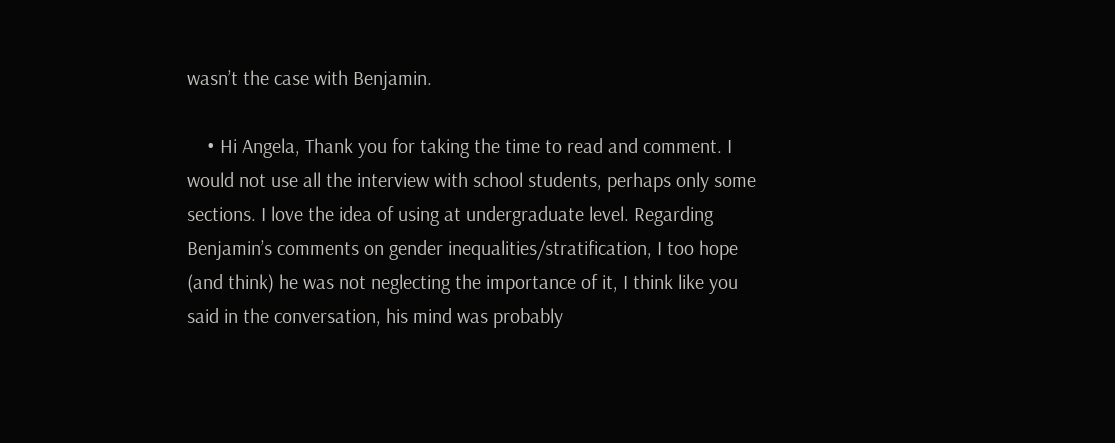wasn’t the case with Benjamin.

    • Hi Angela, Thank you for taking the time to read and comment. I would not use all the interview with school students, perhaps only some sections. I love the idea of using at undergraduate level. Regarding Benjamin’s comments on gender inequalities/stratification, I too hope (and think) he was not neglecting the importance of it, I think like you said in the conversation, his mind was probably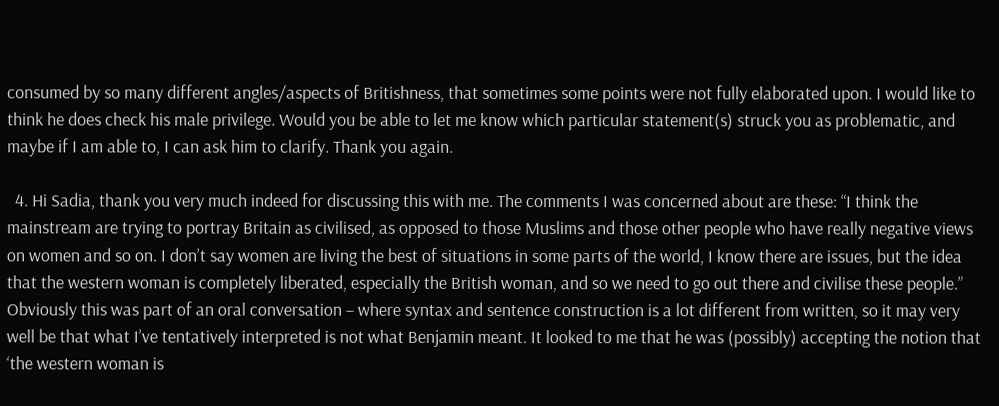consumed by so many different angles/aspects of Britishness, that sometimes some points were not fully elaborated upon. I would like to think he does check his male privilege. Would you be able to let me know which particular statement(s) struck you as problematic, and maybe if I am able to, I can ask him to clarify. Thank you again.

  4. Hi Sadia, thank you very much indeed for discussing this with me. The comments I was concerned about are these: “I think the mainstream are trying to portray Britain as civilised, as opposed to those Muslims and those other people who have really negative views on women and so on. I don’t say women are living the best of situations in some parts of the world, I know there are issues, but the idea that the western woman is completely liberated, especially the British woman, and so we need to go out there and civilise these people.” Obviously this was part of an oral conversation – where syntax and sentence construction is a lot different from written, so it may very well be that what I’ve tentatively interpreted is not what Benjamin meant. It looked to me that he was (possibly) accepting the notion that ‘the western woman is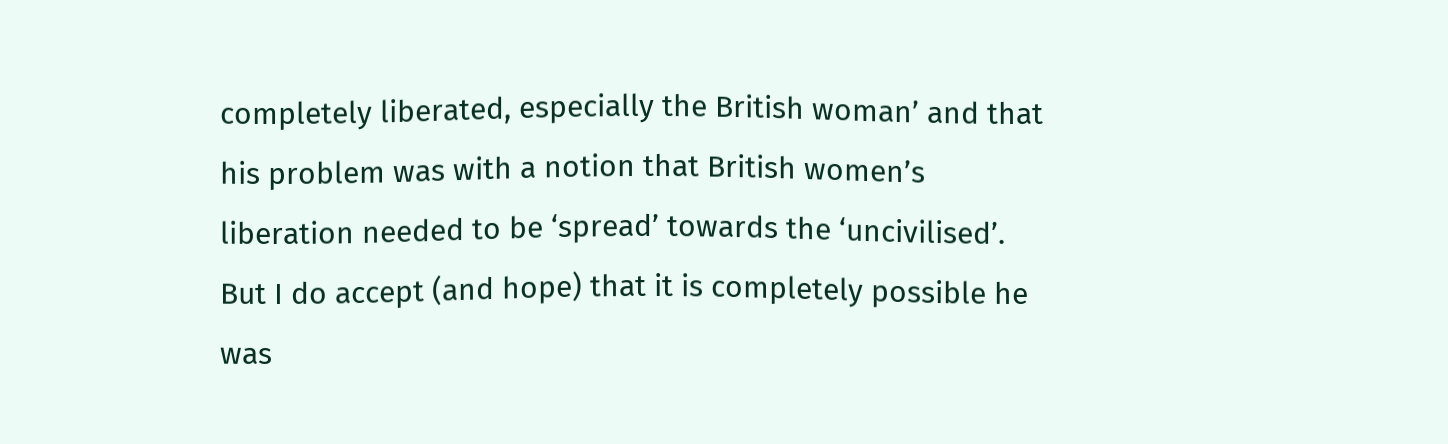completely liberated, especially the British woman’ and that his problem was with a notion that British women’s liberation needed to be ‘spread’ towards the ‘uncivilised’. But I do accept (and hope) that it is completely possible he was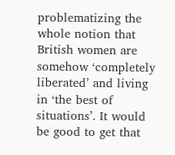problematizing the whole notion that British women are somehow ‘completely liberated’ and living in ‘the best of situations’. It would be good to get that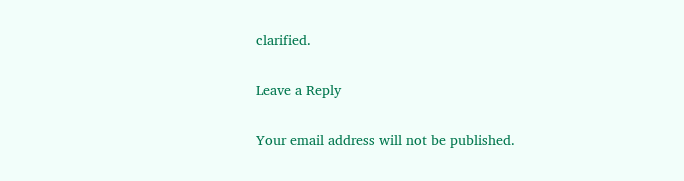clarified.

Leave a Reply

Your email address will not be published.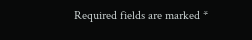Required fields are marked *